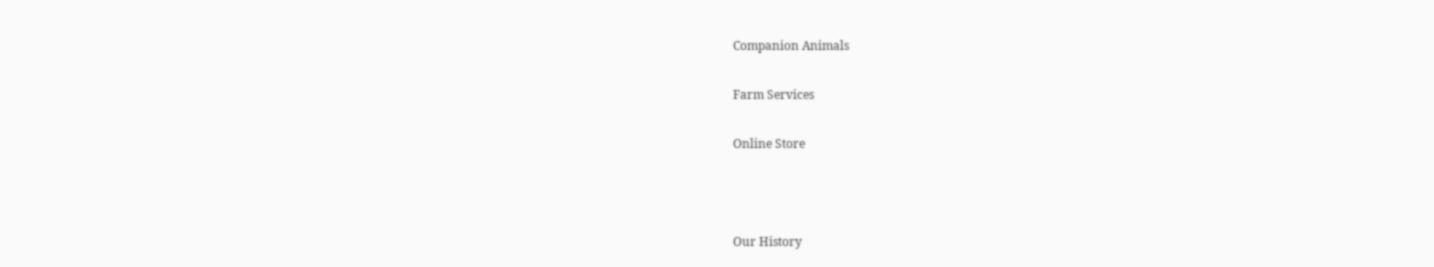Companion Animals

Farm Services

Online Store



Our History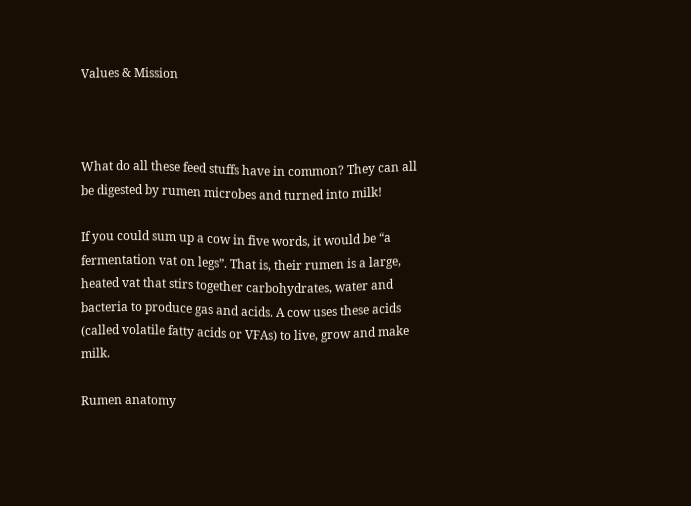Values & Mission



What do all these feed stuffs have in common? They can all be digested by rumen microbes and turned into milk!

If you could sum up a cow in five words, it would be “a fermentation vat on legs”. That is, their rumen is a large, heated vat that stirs together carbohydrates, water and bacteria to produce gas and acids. A cow uses these acids (called volatile fatty acids or VFAs) to live, grow and make milk.

Rumen anatomy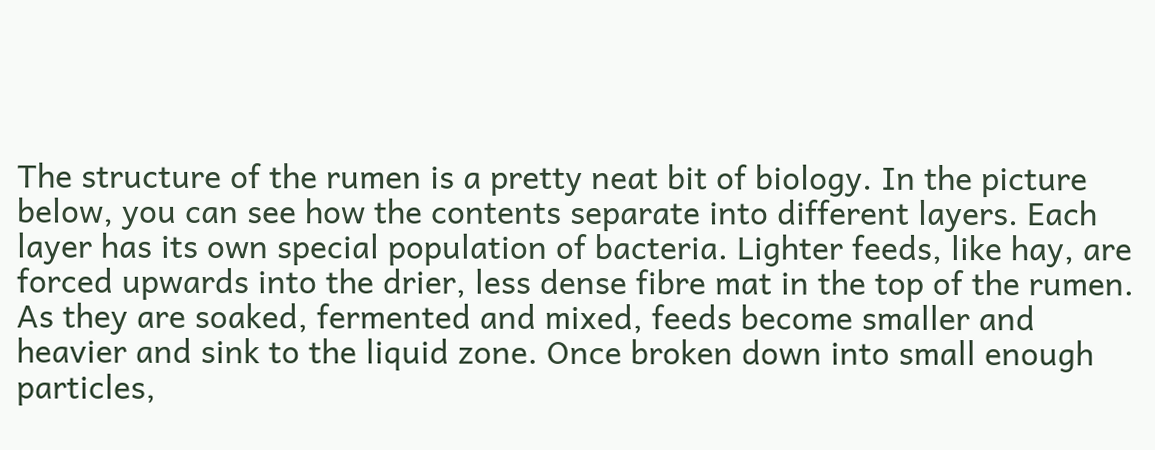The structure of the rumen is a pretty neat bit of biology. In the picture below, you can see how the contents separate into different layers. Each layer has its own special population of bacteria. Lighter feeds, like hay, are forced upwards into the drier, less dense fibre mat in the top of the rumen. As they are soaked, fermented and mixed, feeds become smaller and heavier and sink to the liquid zone. Once broken down into small enough particles,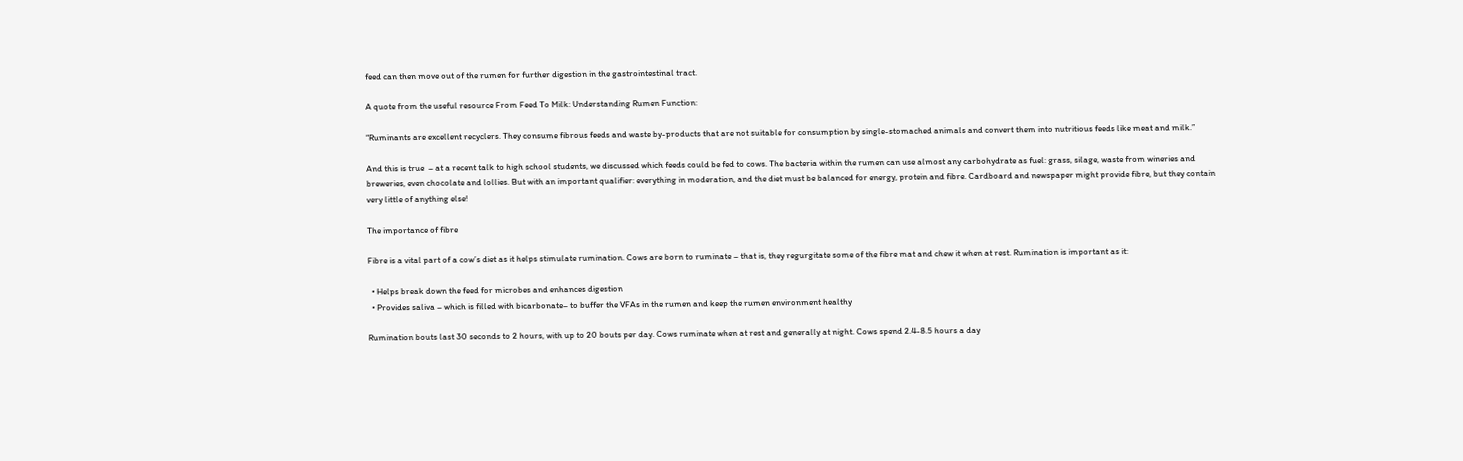feed can then move out of the rumen for further digestion in the gastrointestinal tract.

A quote from the useful resource From Feed To Milk: Understanding Rumen Function:

“Ruminants are excellent recyclers. They consume fibrous feeds and waste by-products that are not suitable for consumption by single-stomached animals and convert them into nutritious feeds like meat and milk.”

And this is true  – at a recent talk to high school students, we discussed which feeds could be fed to cows. The bacteria within the rumen can use almost any carbohydrate as fuel: grass, silage, waste from wineries and breweries, even chocolate and lollies. But with an important qualifier: everything in moderation, and the diet must be balanced for energy, protein and fibre. Cardboard and newspaper might provide fibre, but they contain very little of anything else!

The importance of fibre

Fibre is a vital part of a cow’s diet as it helps stimulate rumination. Cows are born to ruminate – that is, they regurgitate some of the fibre mat and chew it when at rest. Rumination is important as it:

  • Helps break down the feed for microbes and enhances digestion
  • Provides saliva – which is filled with bicarbonate– to buffer the VFAs in the rumen and keep the rumen environment healthy

Rumination bouts last 30 seconds to 2 hours, with up to 20 bouts per day. Cows ruminate when at rest and generally at night. Cows spend 2.4-8.5 hours a day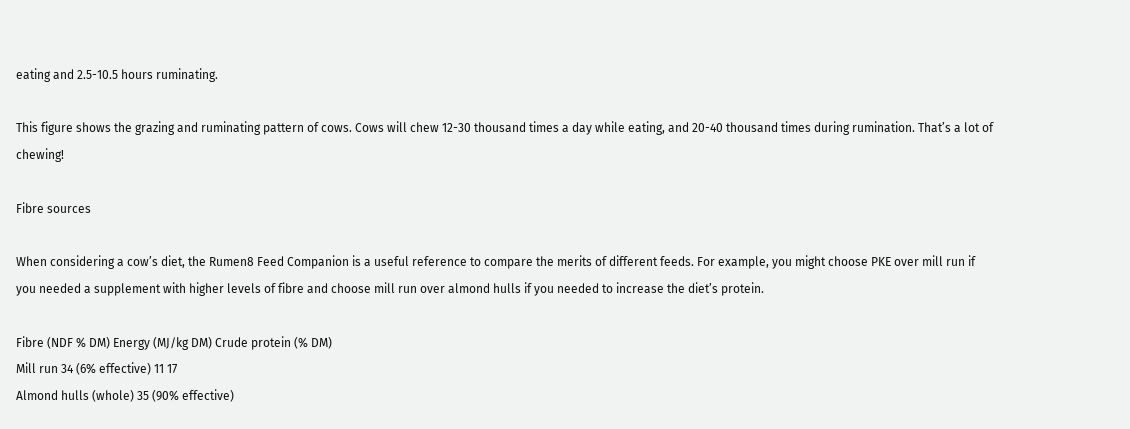eating and 2.5-10.5 hours ruminating.

This figure shows the grazing and ruminating pattern of cows. Cows will chew 12-30 thousand times a day while eating, and 20-40 thousand times during rumination. That’s a lot of chewing!

Fibre sources

When considering a cow’s diet, the Rumen8 Feed Companion is a useful reference to compare the merits of different feeds. For example, you might choose PKE over mill run if you needed a supplement with higher levels of fibre and choose mill run over almond hulls if you needed to increase the diet’s protein.

Fibre (NDF % DM) Energy (MJ/kg DM) Crude protein (% DM)
Mill run 34 (6% effective) 11 17
Almond hulls (whole) 35 (90% effective)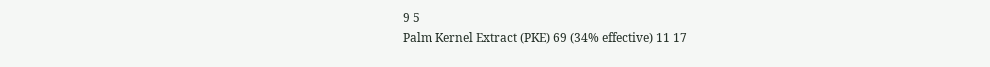9 5
Palm Kernel Extract (PKE) 69 (34% effective) 11 17